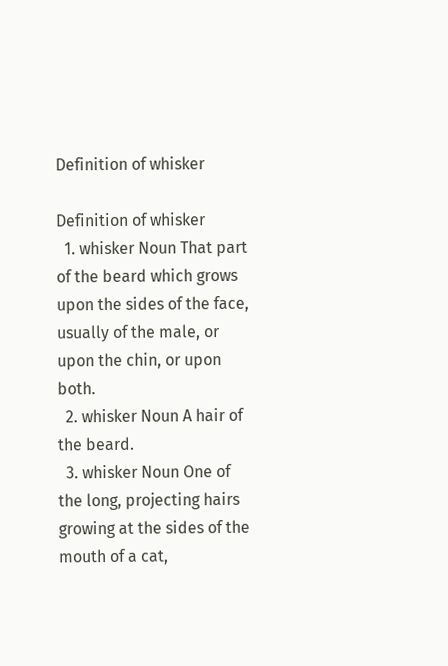Definition of whisker

Definition of whisker
  1. whisker Noun That part of the beard which grows upon the sides of the face, usually of the male, or upon the chin, or upon both.
  2. whisker Noun A hair of the beard.
  3. whisker Noun One of the long, projecting hairs growing at the sides of the mouth of a cat,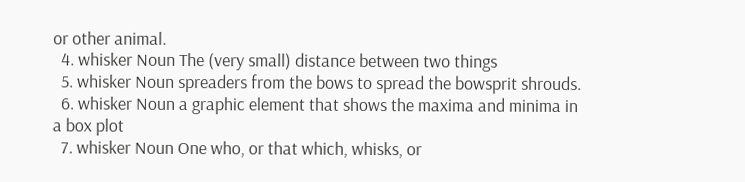or other animal.
  4. whisker Noun The (very small) distance between two things
  5. whisker Noun spreaders from the bows to spread the bowsprit shrouds.
  6. whisker Noun a graphic element that shows the maxima and minima in a box plot
  7. whisker Noun One who, or that which, whisks, or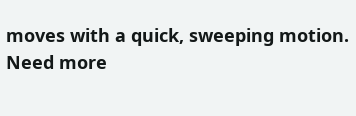moves with a quick, sweeping motion.
Need more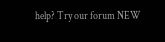help? Try our forum NEW